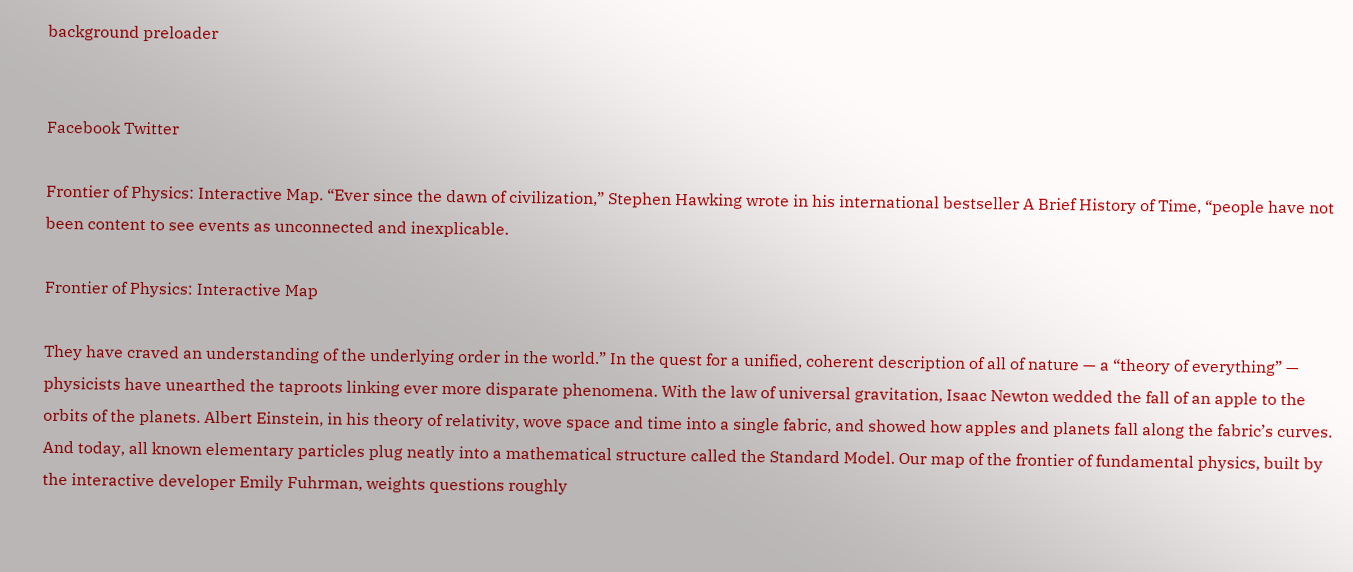background preloader


Facebook Twitter

Frontier of Physics: Interactive Map. “Ever since the dawn of civilization,” Stephen Hawking wrote in his international bestseller A Brief History of Time, “people have not been content to see events as unconnected and inexplicable.

Frontier of Physics: Interactive Map

They have craved an understanding of the underlying order in the world.” In the quest for a unified, coherent description of all of nature — a “theory of everything” — physicists have unearthed the taproots linking ever more disparate phenomena. With the law of universal gravitation, Isaac Newton wedded the fall of an apple to the orbits of the planets. Albert Einstein, in his theory of relativity, wove space and time into a single fabric, and showed how apples and planets fall along the fabric’s curves. And today, all known elementary particles plug neatly into a mathematical structure called the Standard Model. Our map of the frontier of fundamental physics, built by the interactive developer Emily Fuhrman, weights questions roughly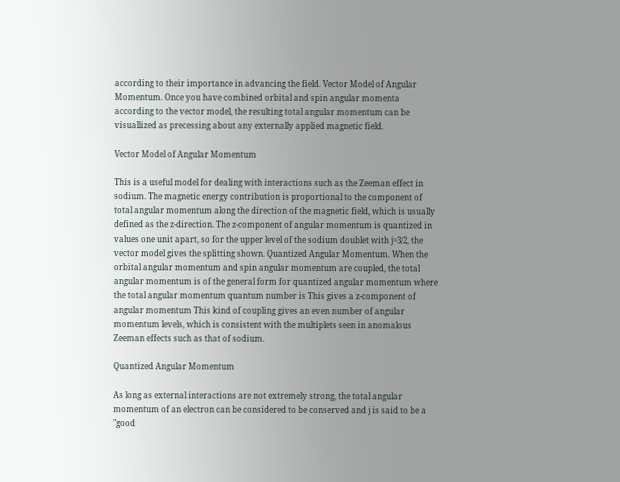according to their importance in advancing the field. Vector Model of Angular Momentum. Once you have combined orbital and spin angular momenta according to the vector model, the resulting total angular momentum can be visuallized as precessing about any externally applied magnetic field.

Vector Model of Angular Momentum

This is a useful model for dealing with interactions such as the Zeeman effect in sodium. The magnetic energy contribution is proportional to the component of total angular momentum along the direction of the magnetic field, which is usually defined as the z-direction. The z-component of angular momentum is quantized in values one unit apart, so for the upper level of the sodium doublet with j=3/2, the vector model gives the splitting shown. Quantized Angular Momentum. When the orbital angular momentum and spin angular momentum are coupled, the total angular momentum is of the general form for quantized angular momentum where the total angular momentum quantum number is This gives a z-component of angular momentum This kind of coupling gives an even number of angular momentum levels, which is consistent with the multiplets seen in anomalous Zeeman effects such as that of sodium.

Quantized Angular Momentum

As long as external interactions are not extremely strong, the total angular momentum of an electron can be considered to be conserved and j is said to be a "good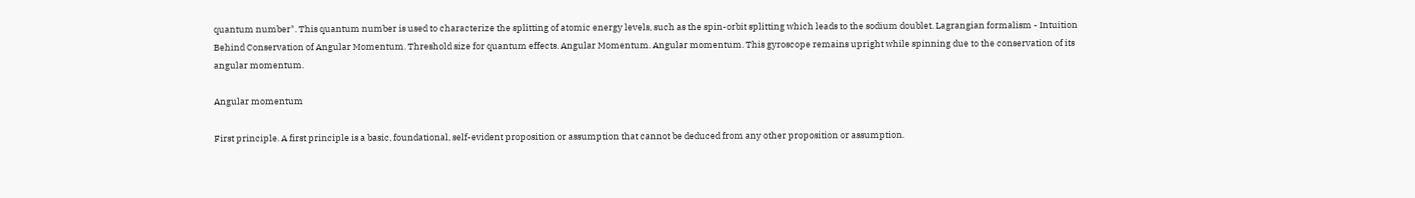quantum number". This quantum number is used to characterize the splitting of atomic energy levels, such as the spin-orbit splitting which leads to the sodium doublet. Lagrangian formalism - Intuition Behind Conservation of Angular Momentum. Threshold size for quantum effects. Angular Momentum. Angular momentum. This gyroscope remains upright while spinning due to the conservation of its angular momentum.

Angular momentum

First principle. A first principle is a basic, foundational, self-evident proposition or assumption that cannot be deduced from any other proposition or assumption.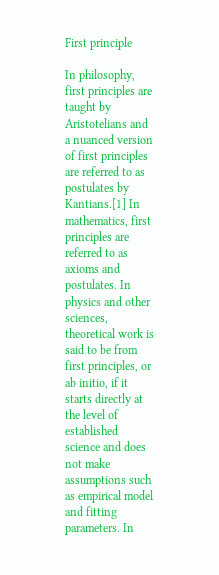First principle

In philosophy, first principles are taught by Aristotelians and a nuanced version of first principles are referred to as postulates by Kantians.[1] In mathematics, first principles are referred to as axioms and postulates. In physics and other sciences, theoretical work is said to be from first principles, or ab initio, if it starts directly at the level of established science and does not make assumptions such as empirical model and fitting parameters. In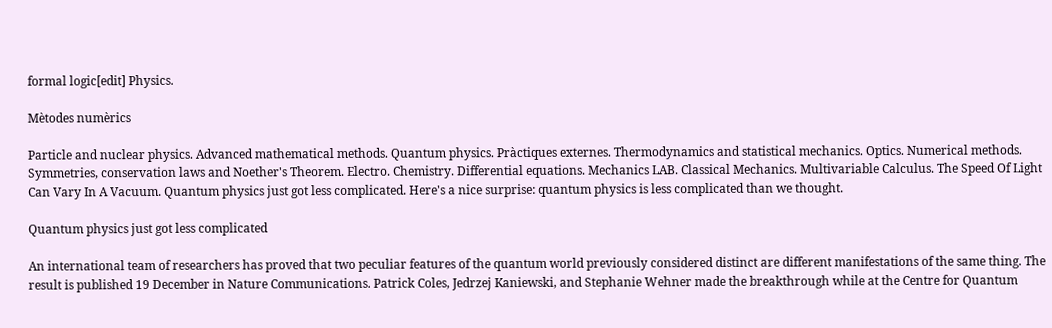formal logic[edit] Physics.

Mètodes numèrics

Particle and nuclear physics. Advanced mathematical methods. Quantum physics. Pràctiques externes. Thermodynamics and statistical mechanics. Optics. Numerical methods. Symmetries, conservation laws and Noether's Theorem. Electro. Chemistry. Differential equations. Mechanics LAB. Classical Mechanics. Multivariable Calculus. The Speed Of Light Can Vary In A Vacuum. Quantum physics just got less complicated. Here's a nice surprise: quantum physics is less complicated than we thought.

Quantum physics just got less complicated

An international team of researchers has proved that two peculiar features of the quantum world previously considered distinct are different manifestations of the same thing. The result is published 19 December in Nature Communications. Patrick Coles, Jedrzej Kaniewski, and Stephanie Wehner made the breakthrough while at the Centre for Quantum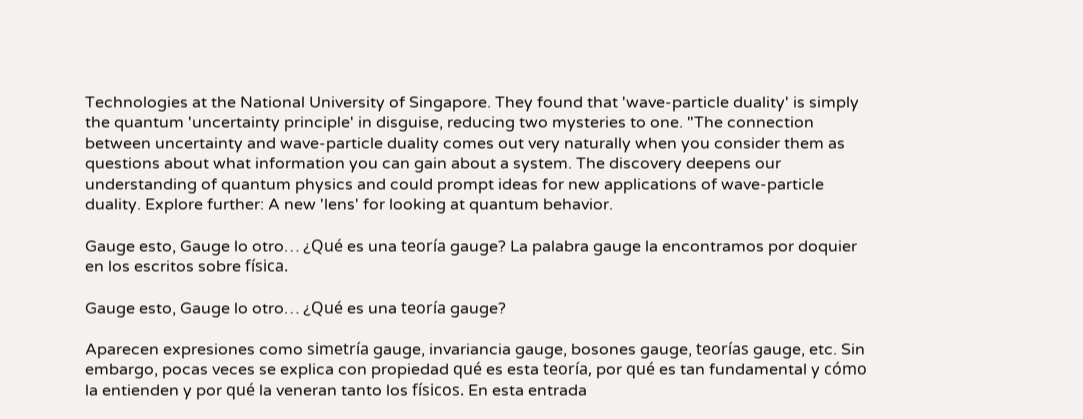Technologies at the National University of Singapore. They found that 'wave-particle duality' is simply the quantum 'uncertainty principle' in disguise, reducing two mysteries to one. "The connection between uncertainty and wave-particle duality comes out very naturally when you consider them as questions about what information you can gain about a system. The discovery deepens our understanding of quantum physics and could prompt ideas for new applications of wave-particle duality. Explore further: A new 'lens' for looking at quantum behavior.

Gauge esto, Gauge lo otro… ¿Qué es una teoría gauge? La palabra gauge la encontramos por doquier en los escritos sobre física.

Gauge esto, Gauge lo otro… ¿Qué es una teoría gauge?

Aparecen expresiones como simetría gauge, invariancia gauge, bosones gauge, teorías gauge, etc. Sin embargo, pocas veces se explica con propiedad qué es esta teoría, por qué es tan fundamental y cómo la entienden y por qué la veneran tanto los físicos. En esta entrada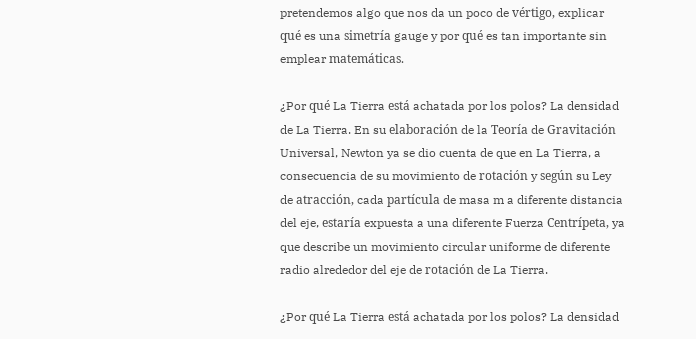pretendemos algo que nos da un poco de vértigo, explicar qué es una simetría gauge y por qué es tan importante sin emplear matemáticas.

¿Por qué La Tierra está achatada por los polos? La densidad de La Tierra. En su elaboración de la Teoría de Gravitación Universal, Newton ya se dio cuenta de que en La Tierra, a consecuencia de su movimiento de rotación y según su Ley de atracción, cada partícula de masa m a diferente distancia del eje, estaría expuesta a una diferente Fuerza Centrípeta, ya que describe un movimiento circular uniforme de diferente radio alrededor del eje de rotación de La Tierra.

¿Por qué La Tierra está achatada por los polos? La densidad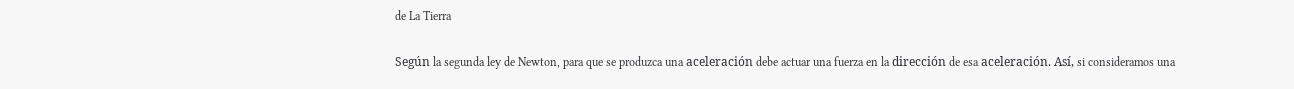de La Tierra

Según la segunda ley de Newton, para que se produzca una aceleración debe actuar una fuerza en la dirección de esa aceleración. Así, si consideramos una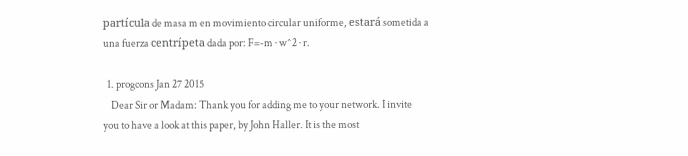partícula de masa m en movimiento circular uniforme, estará sometida a una fuerza centrípeta dada por: F=-m · w^2 · r.

  1. progcons Jan 27 2015
    Dear Sir or Madam: Thank you for adding me to your network. I invite you to have a look at this paper, by John Haller. It is the most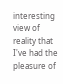interesting view of reality that I've had the pleasure of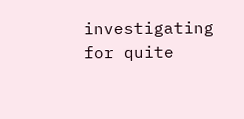investigating for quite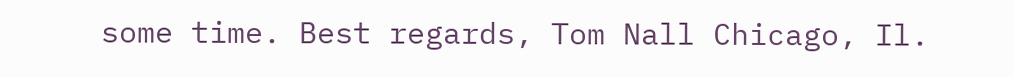some time. Best regards, Tom Nall Chicago, Il.